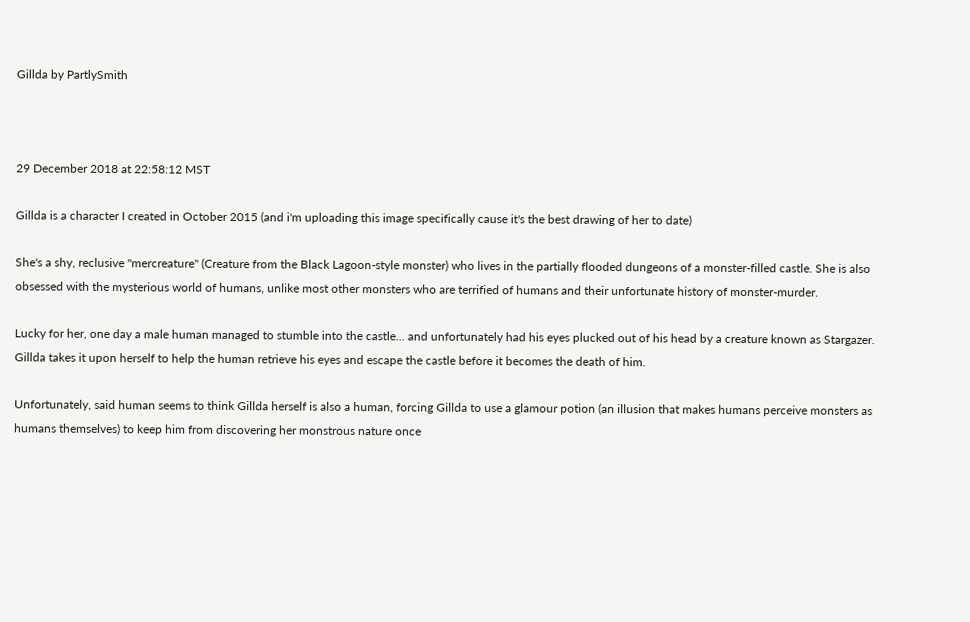Gillda by PartlySmith



29 December 2018 at 22:58:12 MST

Gillda is a character I created in October 2015 (and i'm uploading this image specifically cause it's the best drawing of her to date)

She's a shy, reclusive "mercreature" (Creature from the Black Lagoon-style monster) who lives in the partially flooded dungeons of a monster-filled castle. She is also obsessed with the mysterious world of humans, unlike most other monsters who are terrified of humans and their unfortunate history of monster-murder.

Lucky for her, one day a male human managed to stumble into the castle... and unfortunately had his eyes plucked out of his head by a creature known as Stargazer. Gillda takes it upon herself to help the human retrieve his eyes and escape the castle before it becomes the death of him.

Unfortunately, said human seems to think Gillda herself is also a human, forcing Gillda to use a glamour potion (an illusion that makes humans perceive monsters as humans themselves) to keep him from discovering her monstrous nature once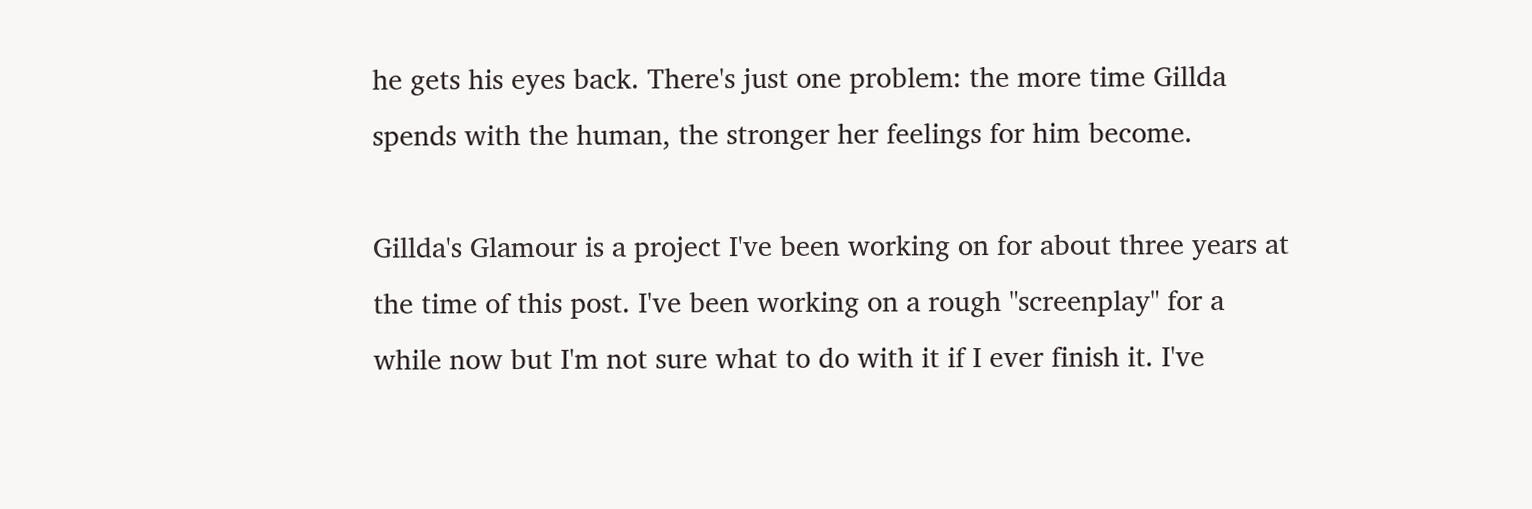he gets his eyes back. There's just one problem: the more time Gillda spends with the human, the stronger her feelings for him become.

Gillda's Glamour is a project I've been working on for about three years at the time of this post. I've been working on a rough "screenplay" for a while now but I'm not sure what to do with it if I ever finish it. I've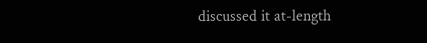discussed it at-length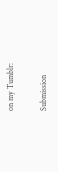on my Tumblr:

Submission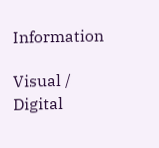Information

Visual / Digital